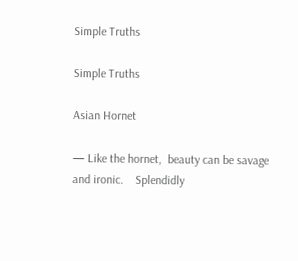Simple Truths

Simple Truths

Asian Hornet

— Like the hornet,  beauty can be savage and ironic.    Splendidly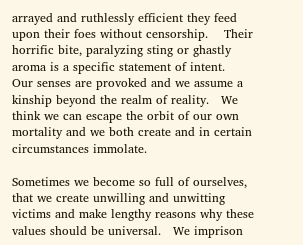arrayed and ruthlessly efficient they feed upon their foes without censorship.    Their horrific bite, paralyzing sting or ghastly aroma is a specific statement of intent.   Our senses are provoked and we assume a kinship beyond the realm of reality.   We think we can escape the orbit of our own mortality and we both create and in certain circumstances immolate.

Sometimes we become so full of ourselves,   that we create unwilling and unwitting victims and make lengthy reasons why these values should be universal.   We imprison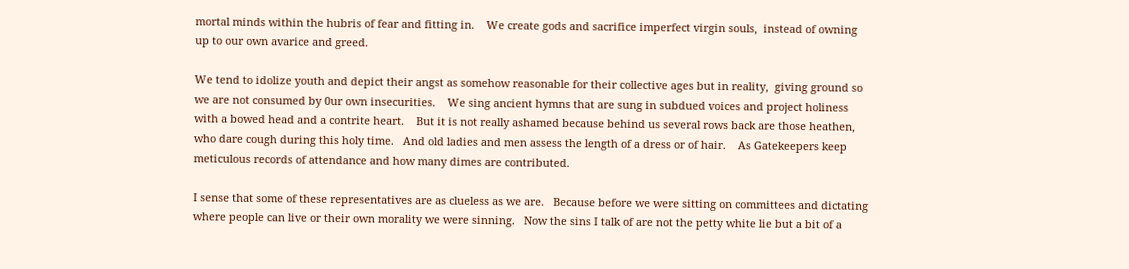mortal minds within the hubris of fear and fitting in.    We create gods and sacrifice imperfect virgin souls,  instead of owning up to our own avarice and greed.

We tend to idolize youth and depict their angst as somehow reasonable for their collective ages but in reality,  giving ground so we are not consumed by 0ur own insecurities.    We sing ancient hymns that are sung in subdued voices and project holiness with a bowed head and a contrite heart.    But it is not really ashamed because behind us several rows back are those heathen,  who dare cough during this holy time.   And old ladies and men assess the length of a dress or of hair.    As Gatekeepers keep meticulous records of attendance and how many dimes are contributed.

I sense that some of these representatives are as clueless as we are.   Because before we were sitting on committees and dictating where people can live or their own morality we were sinning.   Now the sins I talk of are not the petty white lie but a bit of a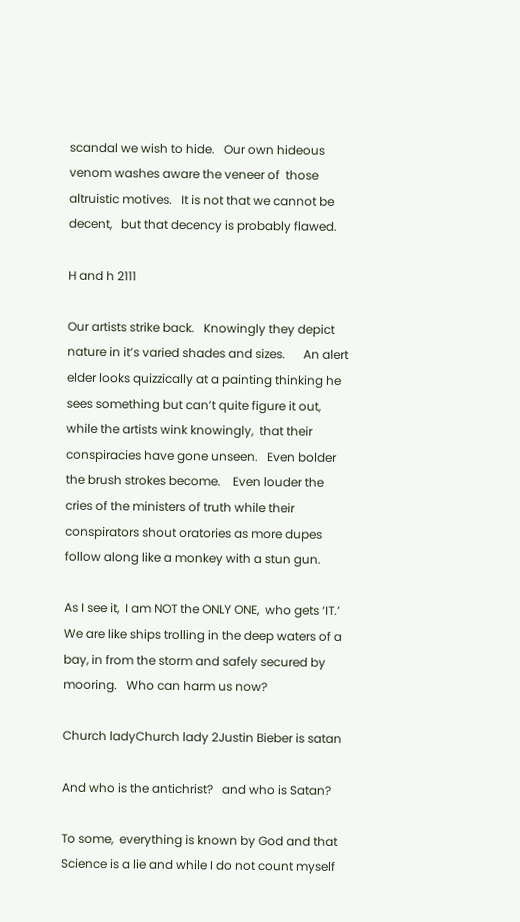scandal we wish to hide.   Our own hideous venom washes aware the veneer of  those altruistic motives.   It is not that we cannot be decent,   but that decency is probably flawed.

H and h 2111

Our artists strike back.   Knowingly they depict nature in it’s varied shades and sizes.      An alert elder looks quizzically at a painting thinking he sees something but can’t quite figure it out,  while the artists wink knowingly,  that their conspiracies have gone unseen.   Even bolder the brush strokes become.    Even louder the cries of the ministers of truth while their conspirators shout oratories as more dupes follow along like a monkey with a stun gun.

As I see it,  I am NOT the ONLY ONE,  who gets ‘IT.’    We are like ships trolling in the deep waters of a bay, in from the storm and safely secured by mooring.   Who can harm us now?

Church ladyChurch lady 2Justin Bieber is satan

And who is the antichrist?   and who is Satan?

To some,  everything is known by God and that Science is a lie and while I do not count myself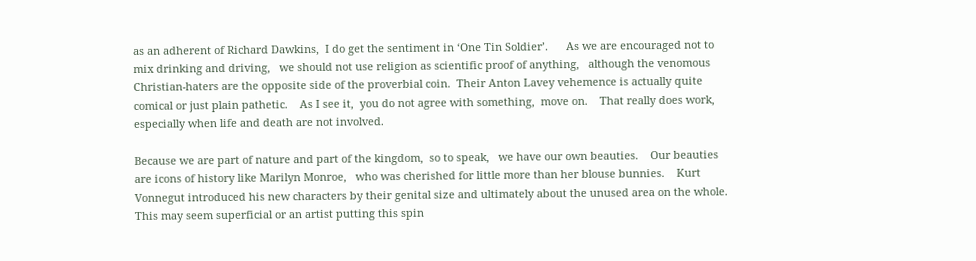as an adherent of Richard Dawkins,  I do get the sentiment in ‘One Tin Soldier’.      As we are encouraged not to mix drinking and driving,   we should not use religion as scientific proof of anything,   although the venomous Christian-haters are the opposite side of the proverbial coin.  Their Anton Lavey vehemence is actually quite comical or just plain pathetic.    As I see it,  you do not agree with something,  move on.    That really does work,  especially when life and death are not involved.

Because we are part of nature and part of the kingdom,  so to speak,   we have our own beauties.    Our beauties are icons of history like Marilyn Monroe,   who was cherished for little more than her blouse bunnies.    Kurt Vonnegut introduced his new characters by their genital size and ultimately about the unused area on the whole.     This may seem superficial or an artist putting this spin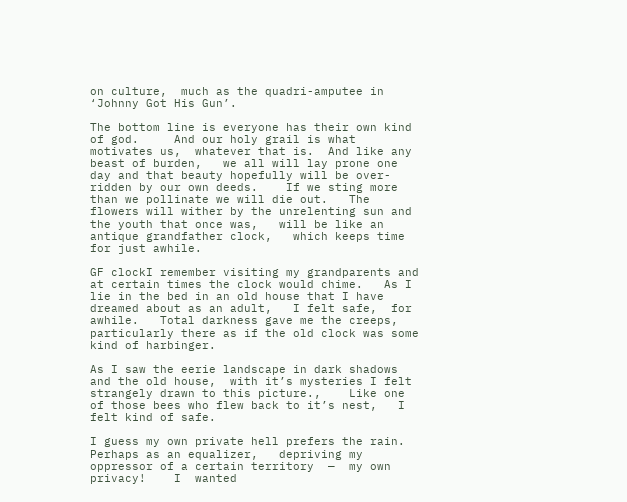on culture,  much as the quadri-amputee in ‘Johnny Got His Gun’.

The bottom line is everyone has their own kind of god.     And our holy grail is what motivates us,  whatever that is.  And like any beast of burden,   we all will lay prone one day and that beauty hopefully will be over-ridden by our own deeds.    If we sting more than we pollinate we will die out.   The flowers will wither by the unrelenting sun and the youth that once was,   will be like an antique grandfather clock,   which keeps time for just awhile.

GF clockI remember visiting my grandparents and at certain times the clock would chime.   As I lie in the bed in an old house that I have dreamed about as an adult,   I felt safe,  for awhile.   Total darkness gave me the creeps,  particularly there as if the old clock was some kind of harbinger.

As I saw the eerie landscape in dark shadows and the old house,  with it’s mysteries I felt strangely drawn to this picture.,    Like one of those bees who flew back to it’s nest,   I felt kind of safe.

I guess my own private hell prefers the rain.   Perhaps as an equalizer,   depriving my oppressor of a certain territory  —  my own privacy!    I  wanted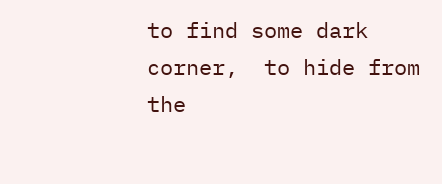to find some dark corner,  to hide from the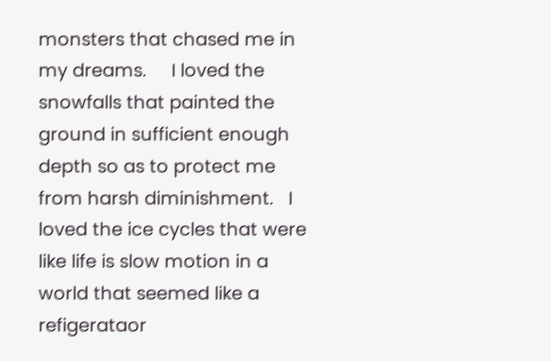monsters that chased me in my dreams.     I loved the snowfalls that painted the ground in sufficient enough depth so as to protect me from harsh diminishment.   I loved the ice cycles that were like life is slow motion in a world that seemed like a refigerataor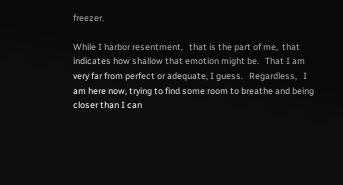freezer.

While I harbor resentment,   that is the part of me,  that indicates how shallow that emotion might be.   That I am very far from perfect or adequate, I guess.   Regardless,   I am here now, trying to find some room to breathe and being closer than I can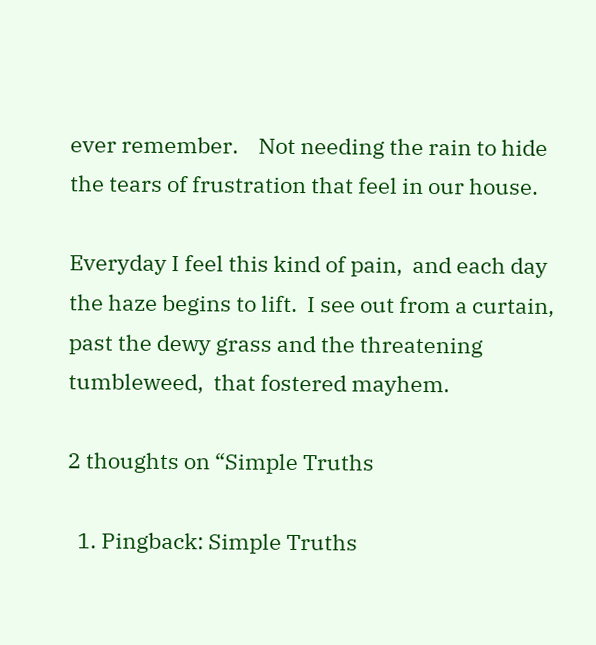ever remember.    Not needing the rain to hide the tears of frustration that feel in our house.

Everyday I feel this kind of pain,  and each day the haze begins to lift.  I see out from a curtain,   past the dewy grass and the threatening tumbleweed,  that fostered mayhem.

2 thoughts on “Simple Truths

  1. Pingback: Simple Truths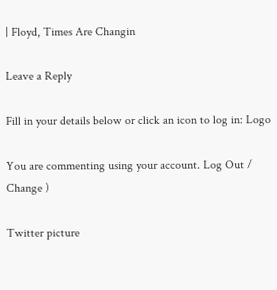| Floyd, Times Are Changin

Leave a Reply

Fill in your details below or click an icon to log in: Logo

You are commenting using your account. Log Out /  Change )

Twitter picture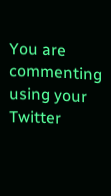You are commenting using your Twitter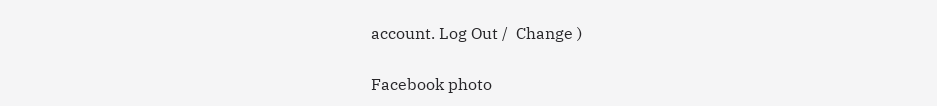account. Log Out /  Change )

Facebook photo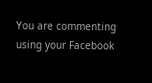You are commenting using your Facebook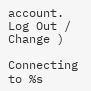account. Log Out /  Change )

Connecting to %s